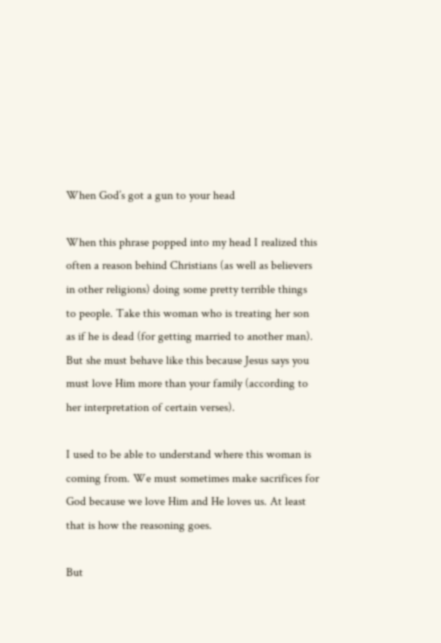When God’s got a gun to your head

When this phrase popped into my head I realized this often a reason behind Christians (as well as believers in other religions) doing some pretty terrible things to people. Take this woman who is treating her son as if he is dead (for getting married to another man). But she must behave like this because Jesus says you must love Him more than your family (according to her interpretation of certain verses).

I used to be able to understand where this woman is coming from. We must sometimes make sacrifices for God because we love Him and He loves us. At least that is how the reasoning goes.

But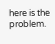here is the problem.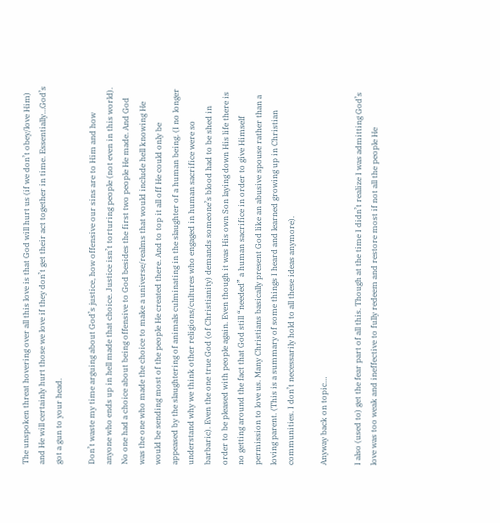The unspoken threat hovering over all this love is that God will hurt us (if we don’t obey/love Him) and He will certainly hurt those we love if they don’t get their act together in time. Essentially…God’s got a gun to your head.

Don’t waste my time arguing about God’s justice, how offensive our sins are to Him and how anyone who ends up in hell made that choice. Justice isn’t torturing people (not even in this world). No one had a choice about being offensive to God besides the first two people He made. And God was the one who made the choice to make a universe/realms that would include hell knowing He would be sending most of the people He created there. And to top it all off He could only be appeased by the slaughtering of animals culminating in the slaughter of a human being. (I no longer understand why we think other religions/cultures who engaged in human sacrifice were so barbaric). Even the one true God (of Christianity) demands someone’s blood had to be shed in order to be pleased with people again. Even though it was His own Son laying down His life there is no getting around the fact that God still “needed” a human sacrifice in order to give Himself permission to love us. Many Christians basically present God like an abusive spouse rather than a loving parent. (This is a summary of some things I heard and learned growing up in Christian communities. I don’t necessarily hold to all these ideas anymore).

Anyway back on topic…

I also (used to) get the fear part of all this. Though at the time I didn’t realize I was admitting God’s love was too weak and ineffective to fully redeem and restore most if not all the people He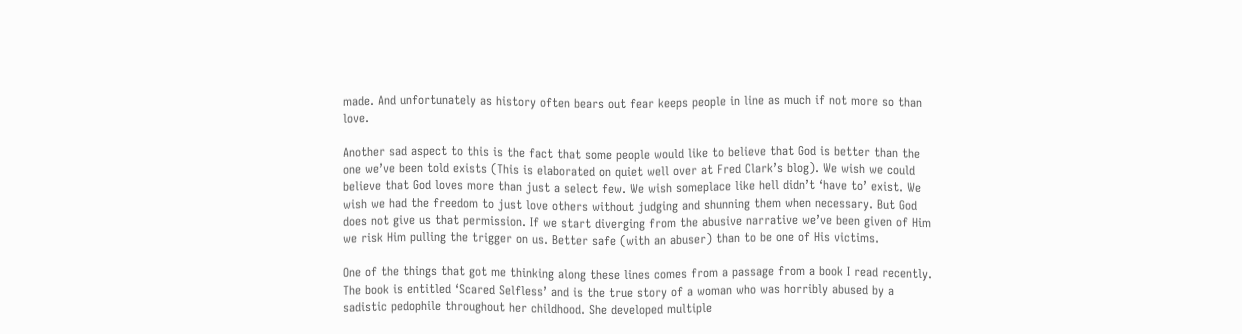made. And unfortunately as history often bears out fear keeps people in line as much if not more so than love.

Another sad aspect to this is the fact that some people would like to believe that God is better than the one we’ve been told exists (This is elaborated on quiet well over at Fred Clark’s blog). We wish we could believe that God loves more than just a select few. We wish someplace like hell didn’t ‘have to’ exist. We wish we had the freedom to just love others without judging and shunning them when necessary. But God does not give us that permission. If we start diverging from the abusive narrative we’ve been given of Him we risk Him pulling the trigger on us. Better safe (with an abuser) than to be one of His victims.

One of the things that got me thinking along these lines comes from a passage from a book I read recently. The book is entitled ‘Scared Selfless’ and is the true story of a woman who was horribly abused by a sadistic pedophile throughout her childhood. She developed multiple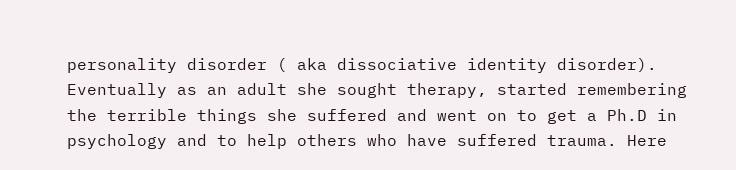personality disorder ( aka dissociative identity disorder). Eventually as an adult she sought therapy, started remembering the terrible things she suffered and went on to get a Ph.D in psychology and to help others who have suffered trauma. Here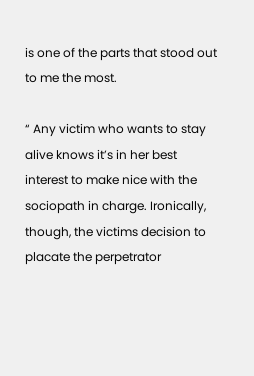is one of the parts that stood out to me the most.

“ Any victim who wants to stay alive knows it’s in her best interest to make nice with the sociopath in charge. Ironically, though, the victims decision to placate the perpetrator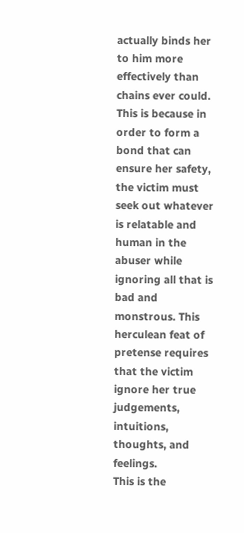actually binds her to him more effectively than chains ever could. This is because in order to form a bond that can ensure her safety, the victim must seek out whatever is relatable and human in the abuser while ignoring all that is bad and monstrous. This herculean feat of pretense requires that the victim ignore her true judgements, intuitions, thoughts, and feelings.
This is the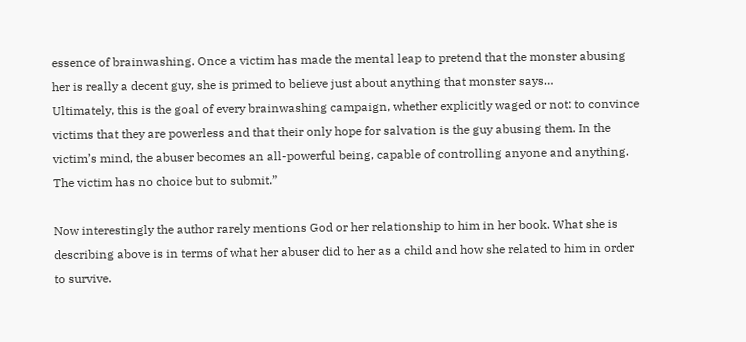essence of brainwashing. Once a victim has made the mental leap to pretend that the monster abusing her is really a decent guy, she is primed to believe just about anything that monster says…
Ultimately, this is the goal of every brainwashing campaign, whether explicitly waged or not: to convince victims that they are powerless and that their only hope for salvation is the guy abusing them. In the victim’s mind, the abuser becomes an all-powerful being, capable of controlling anyone and anything. The victim has no choice but to submit.”

Now interestingly the author rarely mentions God or her relationship to him in her book. What she is describing above is in terms of what her abuser did to her as a child and how she related to him in order to survive.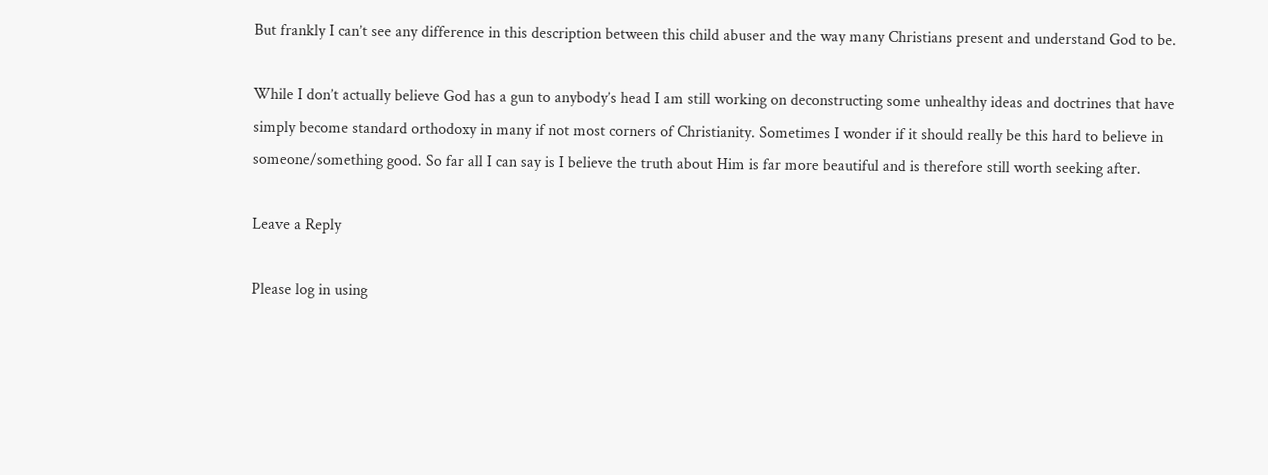But frankly I can’t see any difference in this description between this child abuser and the way many Christians present and understand God to be.

While I don’t actually believe God has a gun to anybody’s head I am still working on deconstructing some unhealthy ideas and doctrines that have simply become standard orthodoxy in many if not most corners of Christianity. Sometimes I wonder if it should really be this hard to believe in someone/something good. So far all I can say is I believe the truth about Him is far more beautiful and is therefore still worth seeking after.

Leave a Reply

Please log in using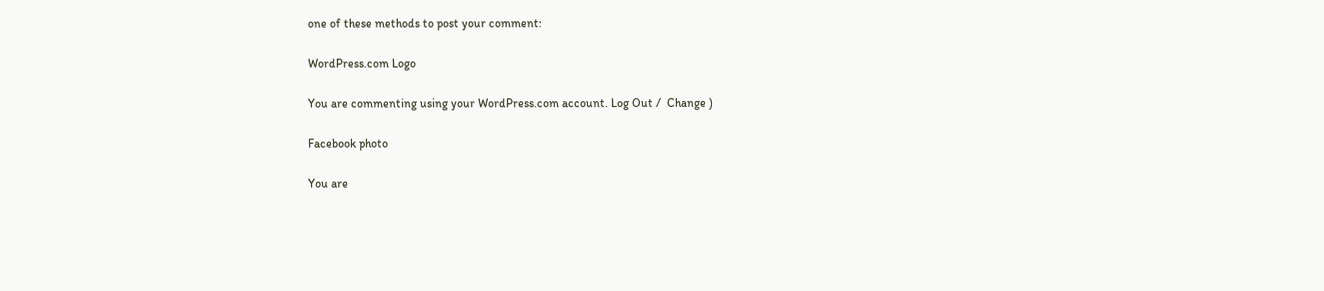one of these methods to post your comment:

WordPress.com Logo

You are commenting using your WordPress.com account. Log Out /  Change )

Facebook photo

You are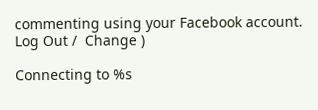commenting using your Facebook account. Log Out /  Change )

Connecting to %s